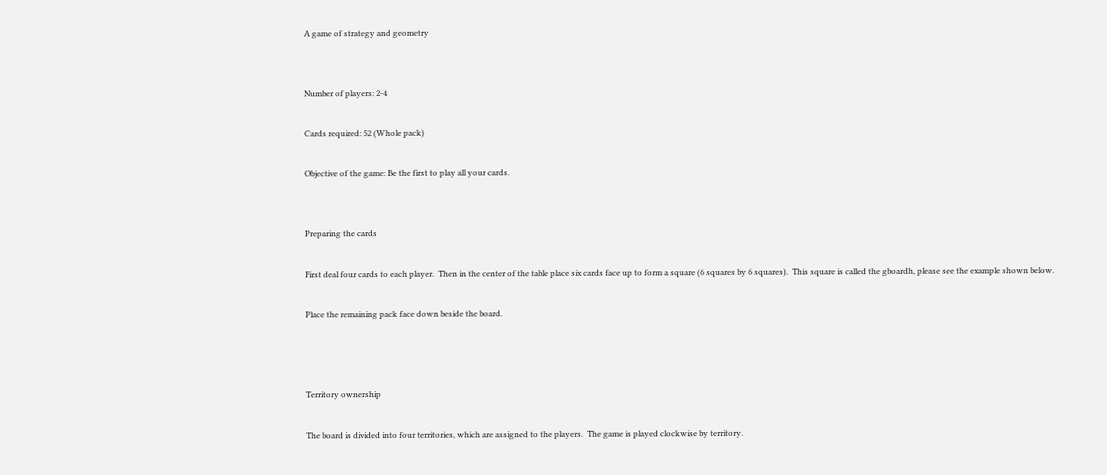A game of strategy and geometry


Number of players: 2-4

Cards required: 52 (Whole pack)

Objective of the game: Be the first to play all your cards.


Preparing the cards

First deal four cards to each player.  Then in the center of the table place six cards face up to form a square (6 squares by 6 squares).  This square is called the gboardh, please see the example shown below.

Place the remaining pack face down beside the board.



Territory ownership

The board is divided into four territories, which are assigned to the players.  The game is played clockwise by territory.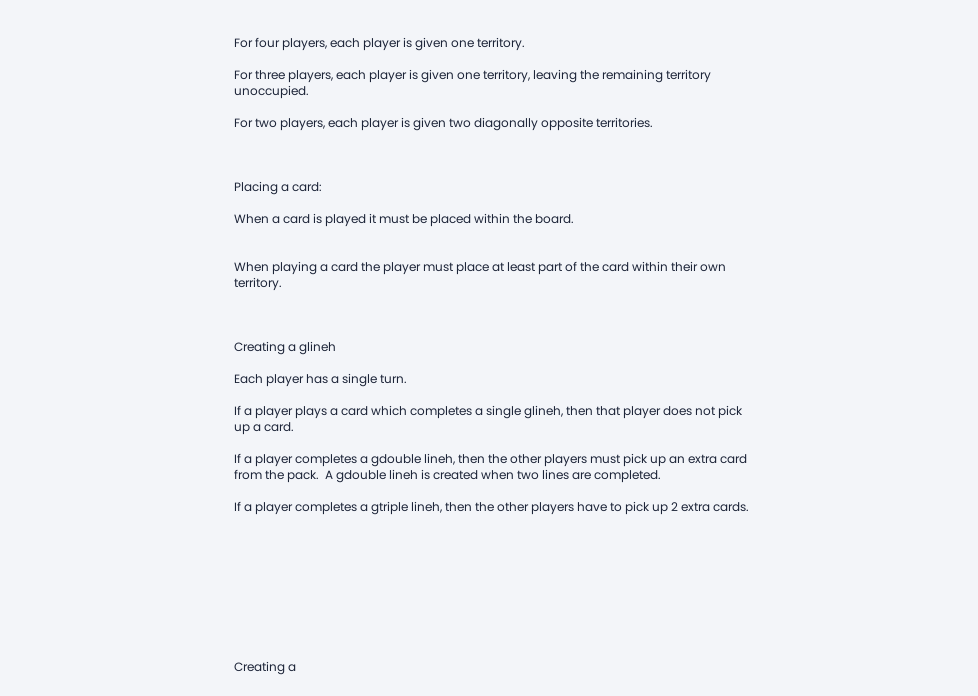For four players, each player is given one territory.

For three players, each player is given one territory, leaving the remaining territory unoccupied.

For two players, each player is given two diagonally opposite territories.



Placing a card:

When a card is played it must be placed within the board.


When playing a card the player must place at least part of the card within their own territory.



Creating a glineh

Each player has a single turn.

If a player plays a card which completes a single glineh, then that player does not pick up a card.

If a player completes a gdouble lineh, then the other players must pick up an extra card from the pack.  A gdouble lineh is created when two lines are completed.

If a player completes a gtriple lineh, then the other players have to pick up 2 extra cards.









Creating a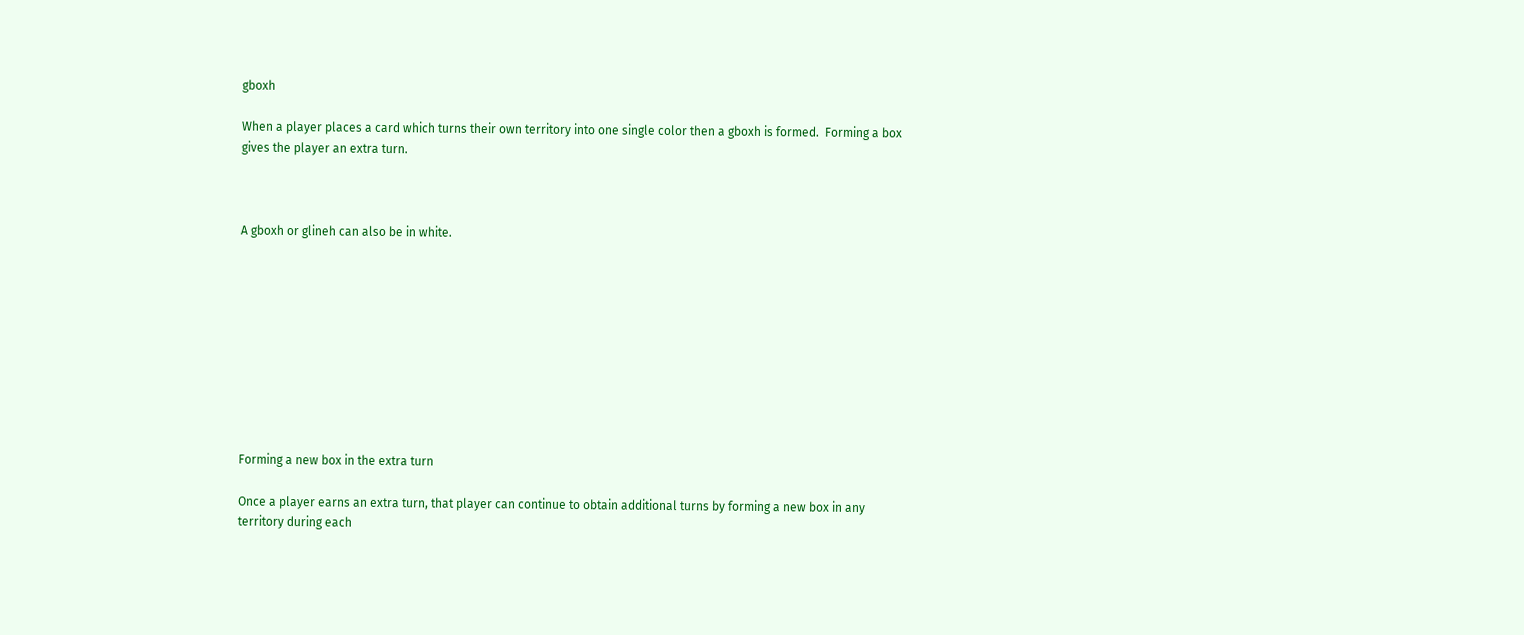gboxh

When a player places a card which turns their own territory into one single color then a gboxh is formed.  Forming a box gives the player an extra turn.



A gboxh or glineh can also be in white.










Forming a new box in the extra turn

Once a player earns an extra turn, that player can continue to obtain additional turns by forming a new box in any territory during each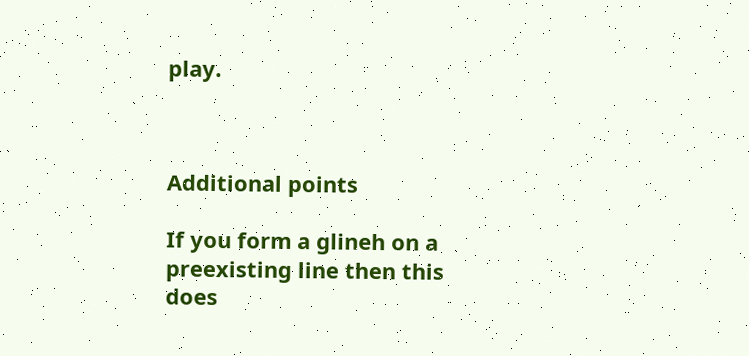play.



Additional points

If you form a glineh on a preexisting line then this does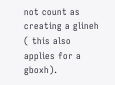not count as creating a glineh ( this also applies for a gboxh).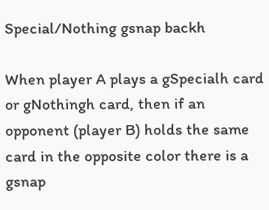Special/Nothing gsnap backh

When player A plays a gSpecialh card or gNothingh card, then if an opponent (player B) holds the same card in the opposite color there is a gsnap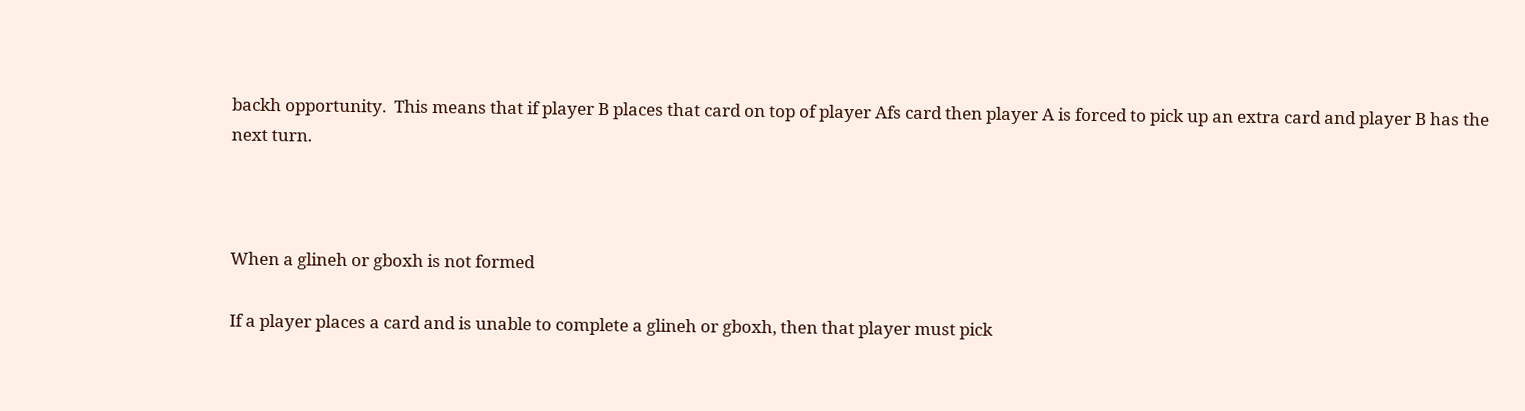backh opportunity.  This means that if player B places that card on top of player Afs card then player A is forced to pick up an extra card and player B has the next turn.



When a glineh or gboxh is not formed

If a player places a card and is unable to complete a glineh or gboxh, then that player must pick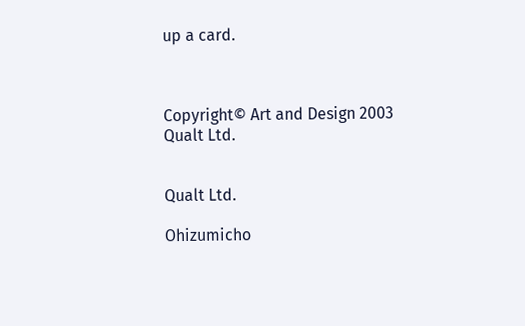up a card.



Copyright© Art and Design 2003 Qualt Ltd.


Qualt Ltd.

Ohizumicho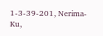1-3-39-201, Nerima-Ku,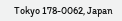Tokyo 178-0062, Japan